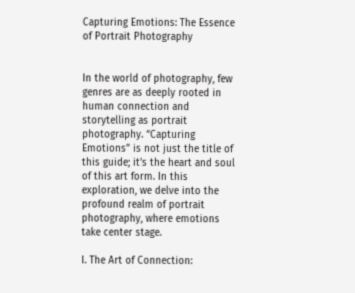Capturing Emotions: The Essence of Portrait Photography


In the world of photography, few genres are as deeply rooted in human connection and storytelling as portrait photography. “Capturing Emotions” is not just the title of this guide; it’s the heart and soul of this art form. In this exploration, we delve into the profound realm of portrait photography, where emotions take center stage.

I. The Art of Connection: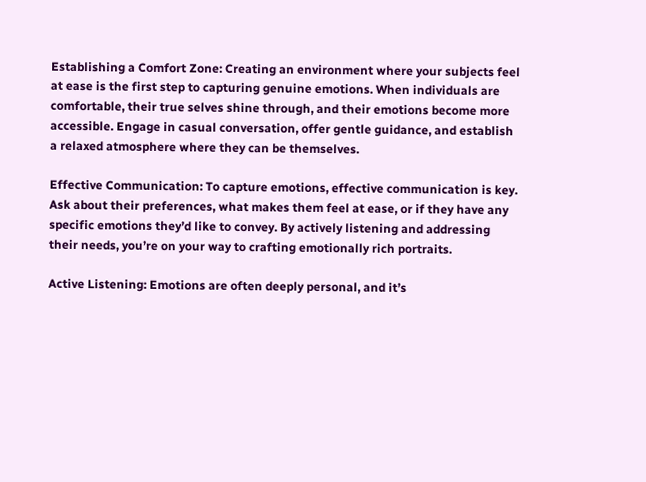Establishing a Comfort Zone: Creating an environment where your subjects feel at ease is the first step to capturing genuine emotions. When individuals are comfortable, their true selves shine through, and their emotions become more accessible. Engage in casual conversation, offer gentle guidance, and establish a relaxed atmosphere where they can be themselves.

Effective Communication: To capture emotions, effective communication is key. Ask about their preferences, what makes them feel at ease, or if they have any specific emotions they’d like to convey. By actively listening and addressing their needs, you’re on your way to crafting emotionally rich portraits.

Active Listening: Emotions are often deeply personal, and it’s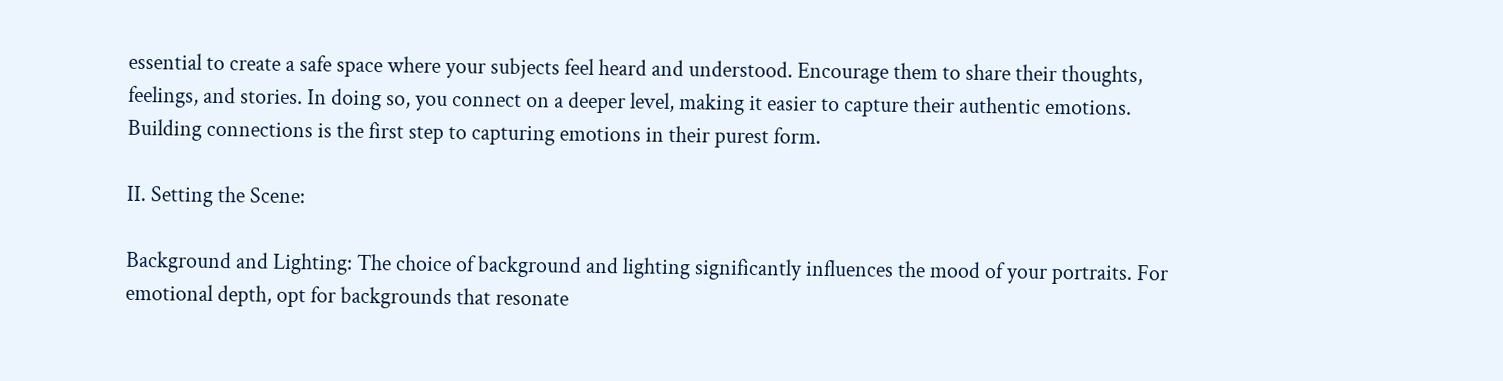essential to create a safe space where your subjects feel heard and understood. Encourage them to share their thoughts, feelings, and stories. In doing so, you connect on a deeper level, making it easier to capture their authentic emotions. Building connections is the first step to capturing emotions in their purest form.

II. Setting the Scene:

Background and Lighting: The choice of background and lighting significantly influences the mood of your portraits. For emotional depth, opt for backgrounds that resonate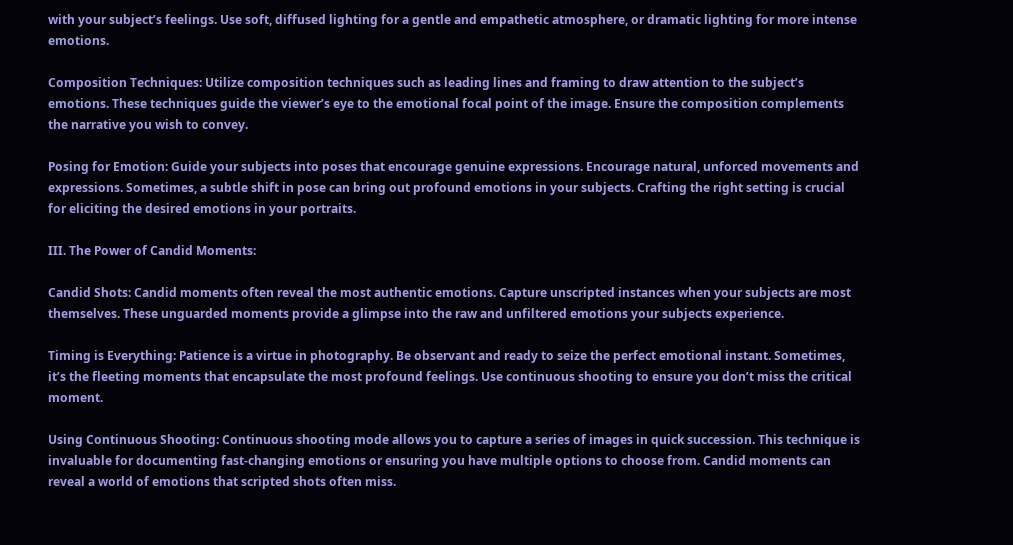with your subject’s feelings. Use soft, diffused lighting for a gentle and empathetic atmosphere, or dramatic lighting for more intense emotions.

Composition Techniques: Utilize composition techniques such as leading lines and framing to draw attention to the subject’s emotions. These techniques guide the viewer’s eye to the emotional focal point of the image. Ensure the composition complements the narrative you wish to convey.

Posing for Emotion: Guide your subjects into poses that encourage genuine expressions. Encourage natural, unforced movements and expressions. Sometimes, a subtle shift in pose can bring out profound emotions in your subjects. Crafting the right setting is crucial for eliciting the desired emotions in your portraits.

III. The Power of Candid Moments:

Candid Shots: Candid moments often reveal the most authentic emotions. Capture unscripted instances when your subjects are most themselves. These unguarded moments provide a glimpse into the raw and unfiltered emotions your subjects experience.

Timing is Everything: Patience is a virtue in photography. Be observant and ready to seize the perfect emotional instant. Sometimes, it’s the fleeting moments that encapsulate the most profound feelings. Use continuous shooting to ensure you don’t miss the critical moment.

Using Continuous Shooting: Continuous shooting mode allows you to capture a series of images in quick succession. This technique is invaluable for documenting fast-changing emotions or ensuring you have multiple options to choose from. Candid moments can reveal a world of emotions that scripted shots often miss.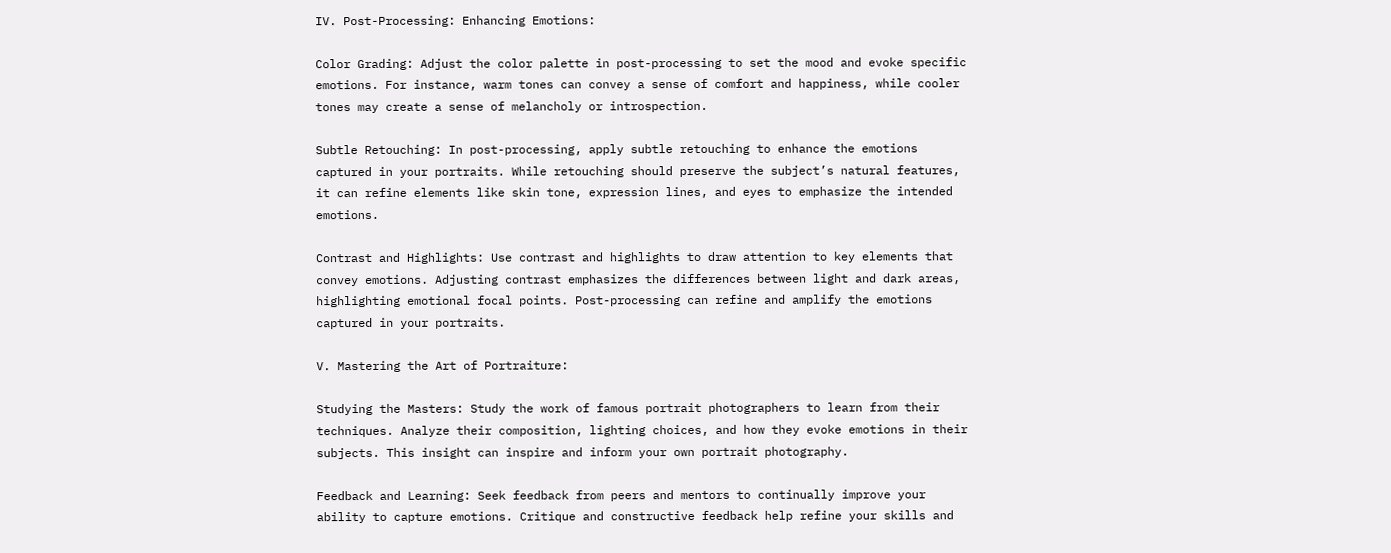IV. Post-Processing: Enhancing Emotions:

Color Grading: Adjust the color palette in post-processing to set the mood and evoke specific emotions. For instance, warm tones can convey a sense of comfort and happiness, while cooler tones may create a sense of melancholy or introspection.

Subtle Retouching: In post-processing, apply subtle retouching to enhance the emotions captured in your portraits. While retouching should preserve the subject’s natural features, it can refine elements like skin tone, expression lines, and eyes to emphasize the intended emotions.

Contrast and Highlights: Use contrast and highlights to draw attention to key elements that convey emotions. Adjusting contrast emphasizes the differences between light and dark areas, highlighting emotional focal points. Post-processing can refine and amplify the emotions captured in your portraits.

V. Mastering the Art of Portraiture:

Studying the Masters: Study the work of famous portrait photographers to learn from their techniques. Analyze their composition, lighting choices, and how they evoke emotions in their subjects. This insight can inspire and inform your own portrait photography.

Feedback and Learning: Seek feedback from peers and mentors to continually improve your ability to capture emotions. Critique and constructive feedback help refine your skills and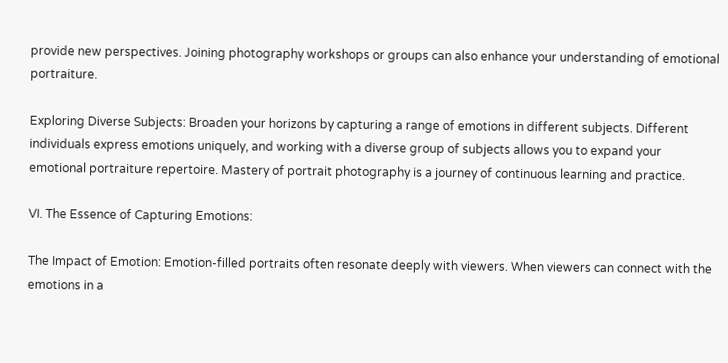provide new perspectives. Joining photography workshops or groups can also enhance your understanding of emotional portraiture.

Exploring Diverse Subjects: Broaden your horizons by capturing a range of emotions in different subjects. Different individuals express emotions uniquely, and working with a diverse group of subjects allows you to expand your emotional portraiture repertoire. Mastery of portrait photography is a journey of continuous learning and practice.

VI. The Essence of Capturing Emotions:

The Impact of Emotion: Emotion-filled portraits often resonate deeply with viewers. When viewers can connect with the emotions in a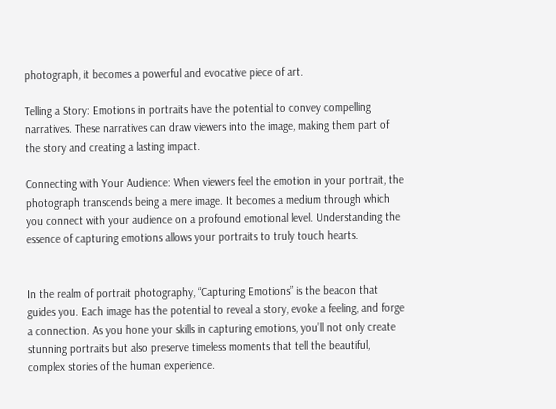photograph, it becomes a powerful and evocative piece of art.

Telling a Story: Emotions in portraits have the potential to convey compelling narratives. These narratives can draw viewers into the image, making them part of the story and creating a lasting impact.

Connecting with Your Audience: When viewers feel the emotion in your portrait, the photograph transcends being a mere image. It becomes a medium through which you connect with your audience on a profound emotional level. Understanding the essence of capturing emotions allows your portraits to truly touch hearts.


In the realm of portrait photography, “Capturing Emotions” is the beacon that guides you. Each image has the potential to reveal a story, evoke a feeling, and forge a connection. As you hone your skills in capturing emotions, you’ll not only create stunning portraits but also preserve timeless moments that tell the beautiful, complex stories of the human experience.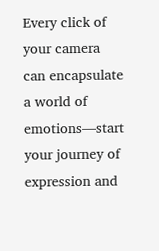Every click of your camera can encapsulate a world of emotions—start your journey of expression and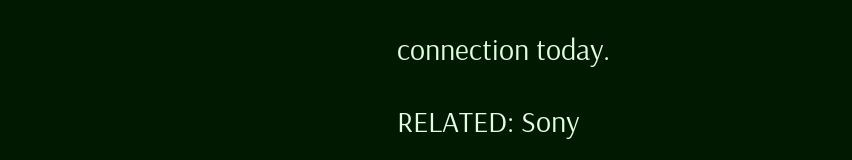connection today.

RELATED: Sony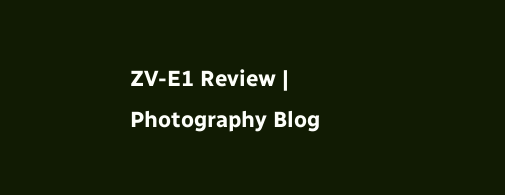ZV-E1 Review | Photography Blog